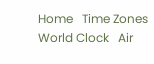Home   Time Zones   World Clock   Air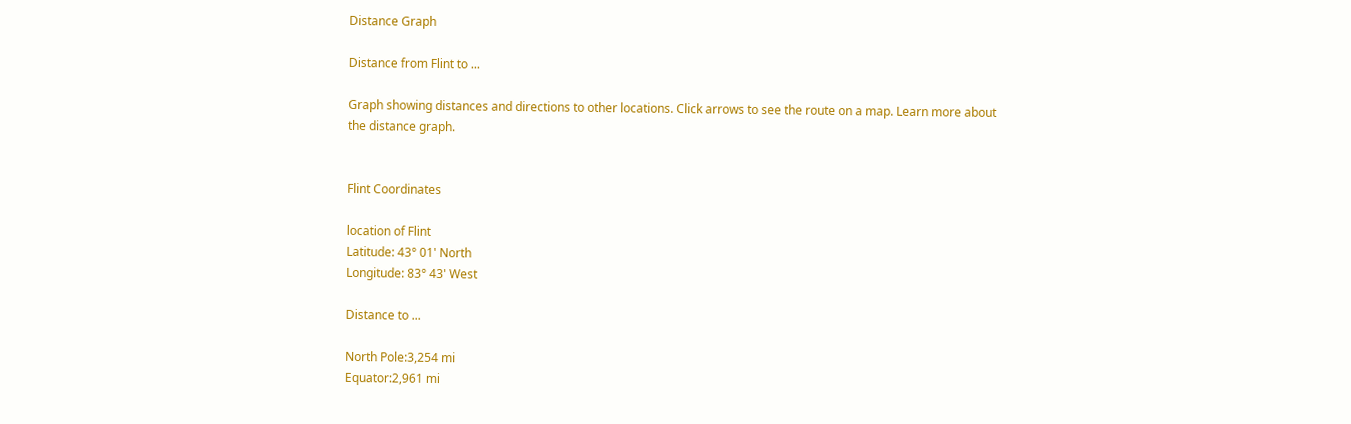Distance Graph

Distance from Flint to ...

Graph showing distances and directions to other locations. Click arrows to see the route on a map. Learn more about the distance graph.


Flint Coordinates

location of Flint
Latitude: 43° 01' North
Longitude: 83° 43' West

Distance to ...

North Pole:3,254 mi
Equator:2,961 mi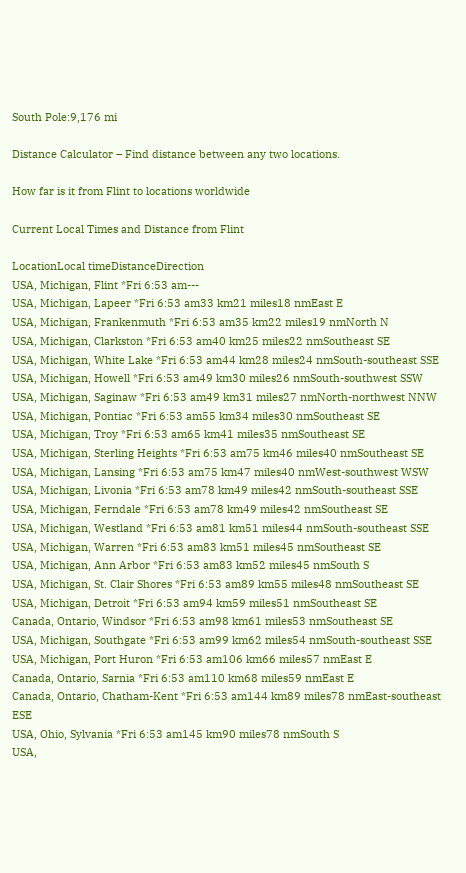South Pole:9,176 mi

Distance Calculator – Find distance between any two locations.

How far is it from Flint to locations worldwide

Current Local Times and Distance from Flint

LocationLocal timeDistanceDirection
USA, Michigan, Flint *Fri 6:53 am---
USA, Michigan, Lapeer *Fri 6:53 am33 km21 miles18 nmEast E
USA, Michigan, Frankenmuth *Fri 6:53 am35 km22 miles19 nmNorth N
USA, Michigan, Clarkston *Fri 6:53 am40 km25 miles22 nmSoutheast SE
USA, Michigan, White Lake *Fri 6:53 am44 km28 miles24 nmSouth-southeast SSE
USA, Michigan, Howell *Fri 6:53 am49 km30 miles26 nmSouth-southwest SSW
USA, Michigan, Saginaw *Fri 6:53 am49 km31 miles27 nmNorth-northwest NNW
USA, Michigan, Pontiac *Fri 6:53 am55 km34 miles30 nmSoutheast SE
USA, Michigan, Troy *Fri 6:53 am65 km41 miles35 nmSoutheast SE
USA, Michigan, Sterling Heights *Fri 6:53 am75 km46 miles40 nmSoutheast SE
USA, Michigan, Lansing *Fri 6:53 am75 km47 miles40 nmWest-southwest WSW
USA, Michigan, Livonia *Fri 6:53 am78 km49 miles42 nmSouth-southeast SSE
USA, Michigan, Ferndale *Fri 6:53 am78 km49 miles42 nmSoutheast SE
USA, Michigan, Westland *Fri 6:53 am81 km51 miles44 nmSouth-southeast SSE
USA, Michigan, Warren *Fri 6:53 am83 km51 miles45 nmSoutheast SE
USA, Michigan, Ann Arbor *Fri 6:53 am83 km52 miles45 nmSouth S
USA, Michigan, St. Clair Shores *Fri 6:53 am89 km55 miles48 nmSoutheast SE
USA, Michigan, Detroit *Fri 6:53 am94 km59 miles51 nmSoutheast SE
Canada, Ontario, Windsor *Fri 6:53 am98 km61 miles53 nmSoutheast SE
USA, Michigan, Southgate *Fri 6:53 am99 km62 miles54 nmSouth-southeast SSE
USA, Michigan, Port Huron *Fri 6:53 am106 km66 miles57 nmEast E
Canada, Ontario, Sarnia *Fri 6:53 am110 km68 miles59 nmEast E
Canada, Ontario, Chatham-Kent *Fri 6:53 am144 km89 miles78 nmEast-southeast ESE
USA, Ohio, Sylvania *Fri 6:53 am145 km90 miles78 nmSouth S
USA,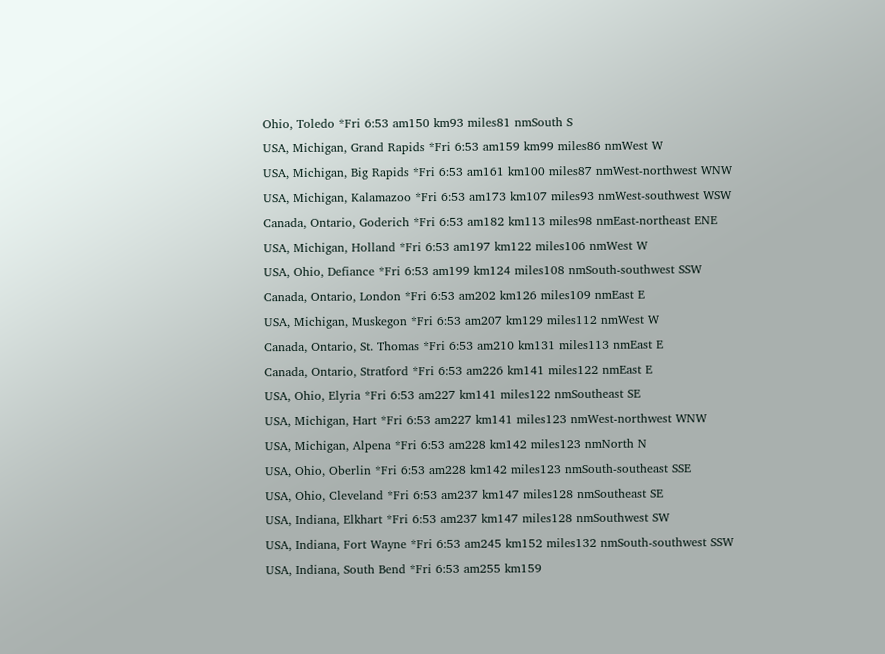Ohio, Toledo *Fri 6:53 am150 km93 miles81 nmSouth S
USA, Michigan, Grand Rapids *Fri 6:53 am159 km99 miles86 nmWest W
USA, Michigan, Big Rapids *Fri 6:53 am161 km100 miles87 nmWest-northwest WNW
USA, Michigan, Kalamazoo *Fri 6:53 am173 km107 miles93 nmWest-southwest WSW
Canada, Ontario, Goderich *Fri 6:53 am182 km113 miles98 nmEast-northeast ENE
USA, Michigan, Holland *Fri 6:53 am197 km122 miles106 nmWest W
USA, Ohio, Defiance *Fri 6:53 am199 km124 miles108 nmSouth-southwest SSW
Canada, Ontario, London *Fri 6:53 am202 km126 miles109 nmEast E
USA, Michigan, Muskegon *Fri 6:53 am207 km129 miles112 nmWest W
Canada, Ontario, St. Thomas *Fri 6:53 am210 km131 miles113 nmEast E
Canada, Ontario, Stratford *Fri 6:53 am226 km141 miles122 nmEast E
USA, Ohio, Elyria *Fri 6:53 am227 km141 miles122 nmSoutheast SE
USA, Michigan, Hart *Fri 6:53 am227 km141 miles123 nmWest-northwest WNW
USA, Michigan, Alpena *Fri 6:53 am228 km142 miles123 nmNorth N
USA, Ohio, Oberlin *Fri 6:53 am228 km142 miles123 nmSouth-southeast SSE
USA, Ohio, Cleveland *Fri 6:53 am237 km147 miles128 nmSoutheast SE
USA, Indiana, Elkhart *Fri 6:53 am237 km147 miles128 nmSouthwest SW
USA, Indiana, Fort Wayne *Fri 6:53 am245 km152 miles132 nmSouth-southwest SSW
USA, Indiana, South Bend *Fri 6:53 am255 km159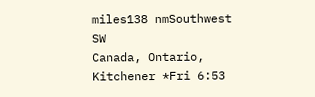miles138 nmSouthwest SW
Canada, Ontario, Kitchener *Fri 6:53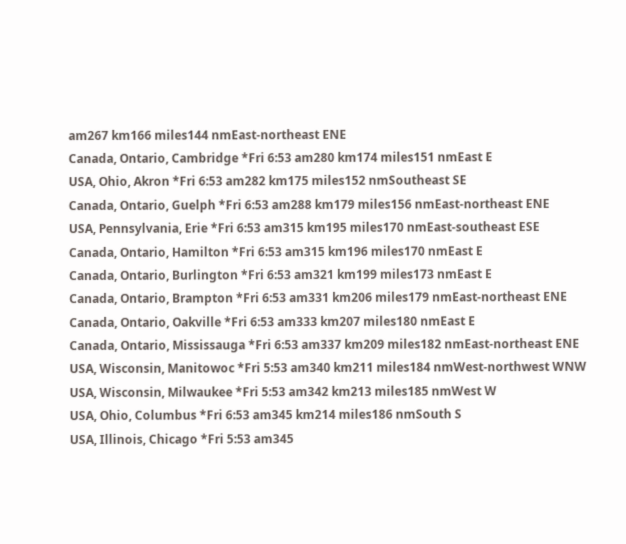am267 km166 miles144 nmEast-northeast ENE
Canada, Ontario, Cambridge *Fri 6:53 am280 km174 miles151 nmEast E
USA, Ohio, Akron *Fri 6:53 am282 km175 miles152 nmSoutheast SE
Canada, Ontario, Guelph *Fri 6:53 am288 km179 miles156 nmEast-northeast ENE
USA, Pennsylvania, Erie *Fri 6:53 am315 km195 miles170 nmEast-southeast ESE
Canada, Ontario, Hamilton *Fri 6:53 am315 km196 miles170 nmEast E
Canada, Ontario, Burlington *Fri 6:53 am321 km199 miles173 nmEast E
Canada, Ontario, Brampton *Fri 6:53 am331 km206 miles179 nmEast-northeast ENE
Canada, Ontario, Oakville *Fri 6:53 am333 km207 miles180 nmEast E
Canada, Ontario, Mississauga *Fri 6:53 am337 km209 miles182 nmEast-northeast ENE
USA, Wisconsin, Manitowoc *Fri 5:53 am340 km211 miles184 nmWest-northwest WNW
USA, Wisconsin, Milwaukee *Fri 5:53 am342 km213 miles185 nmWest W
USA, Ohio, Columbus *Fri 6:53 am345 km214 miles186 nmSouth S
USA, Illinois, Chicago *Fri 5:53 am345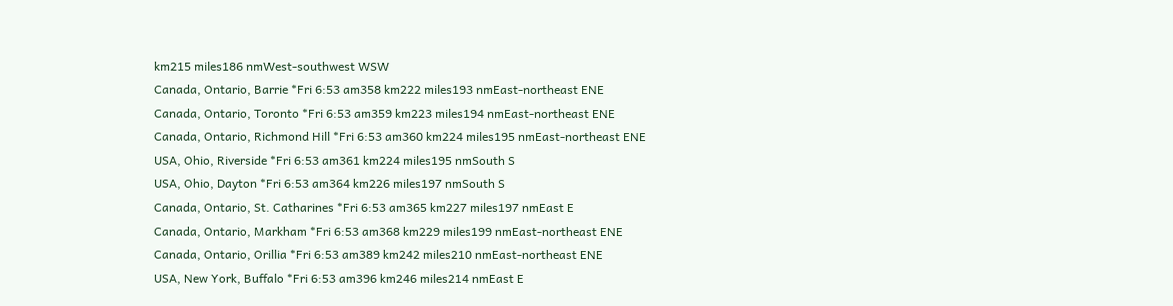km215 miles186 nmWest-southwest WSW
Canada, Ontario, Barrie *Fri 6:53 am358 km222 miles193 nmEast-northeast ENE
Canada, Ontario, Toronto *Fri 6:53 am359 km223 miles194 nmEast-northeast ENE
Canada, Ontario, Richmond Hill *Fri 6:53 am360 km224 miles195 nmEast-northeast ENE
USA, Ohio, Riverside *Fri 6:53 am361 km224 miles195 nmSouth S
USA, Ohio, Dayton *Fri 6:53 am364 km226 miles197 nmSouth S
Canada, Ontario, St. Catharines *Fri 6:53 am365 km227 miles197 nmEast E
Canada, Ontario, Markham *Fri 6:53 am368 km229 miles199 nmEast-northeast ENE
Canada, Ontario, Orillia *Fri 6:53 am389 km242 miles210 nmEast-northeast ENE
USA, New York, Buffalo *Fri 6:53 am396 km246 miles214 nmEast E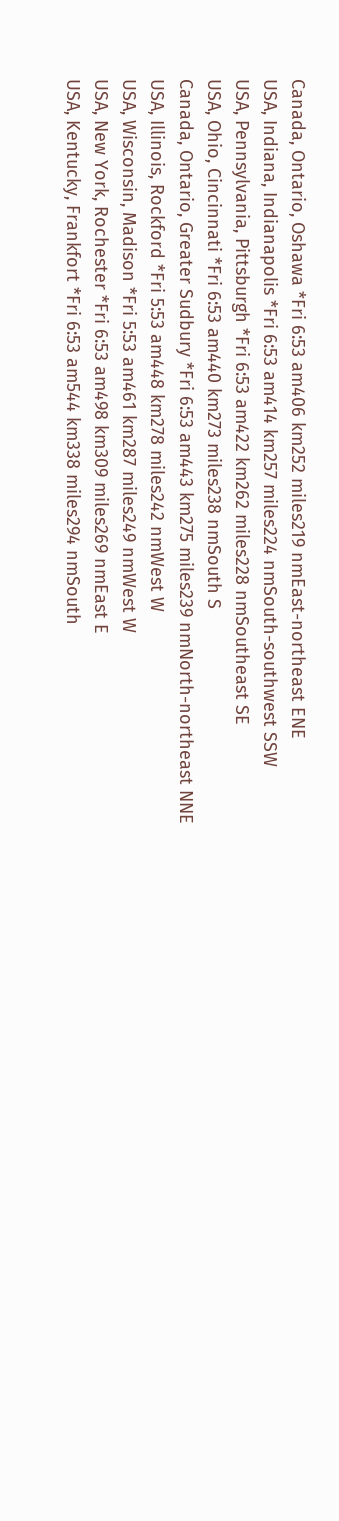Canada, Ontario, Oshawa *Fri 6:53 am406 km252 miles219 nmEast-northeast ENE
USA, Indiana, Indianapolis *Fri 6:53 am414 km257 miles224 nmSouth-southwest SSW
USA, Pennsylvania, Pittsburgh *Fri 6:53 am422 km262 miles228 nmSoutheast SE
USA, Ohio, Cincinnati *Fri 6:53 am440 km273 miles238 nmSouth S
Canada, Ontario, Greater Sudbury *Fri 6:53 am443 km275 miles239 nmNorth-northeast NNE
USA, Illinois, Rockford *Fri 5:53 am448 km278 miles242 nmWest W
USA, Wisconsin, Madison *Fri 5:53 am461 km287 miles249 nmWest W
USA, New York, Rochester *Fri 6:53 am498 km309 miles269 nmEast E
USA, Kentucky, Frankfort *Fri 6:53 am544 km338 miles294 nmSouth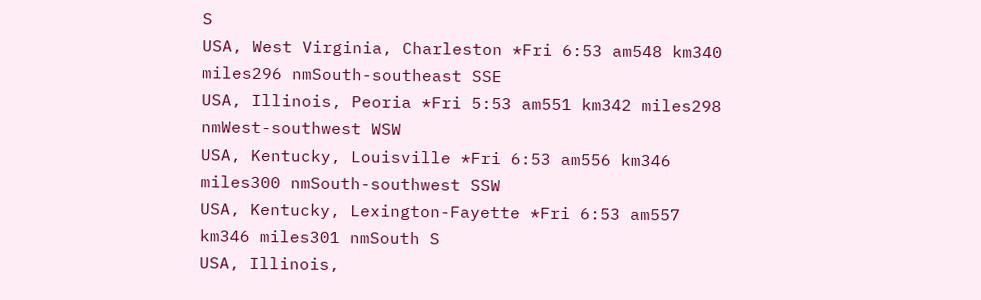S
USA, West Virginia, Charleston *Fri 6:53 am548 km340 miles296 nmSouth-southeast SSE
USA, Illinois, Peoria *Fri 5:53 am551 km342 miles298 nmWest-southwest WSW
USA, Kentucky, Louisville *Fri 6:53 am556 km346 miles300 nmSouth-southwest SSW
USA, Kentucky, Lexington-Fayette *Fri 6:53 am557 km346 miles301 nmSouth S
USA, Illinois,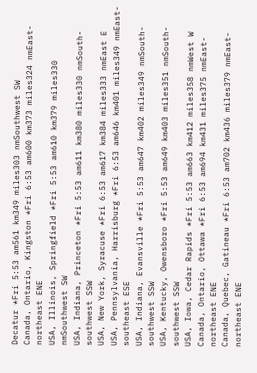Decatur *Fri 5:53 am561 km349 miles303 nmSouthwest SW
Canada, Ontario, Kingston *Fri 6:53 am600 km373 miles324 nmEast-northeast ENE
USA, Illinois, Springfield *Fri 5:53 am610 km379 miles330 nmSouthwest SW
USA, Indiana, Princeton *Fri 5:53 am611 km380 miles330 nmSouth-southwest SSW
USA, New York, Syracuse *Fri 6:53 am617 km384 miles333 nmEast E
USA, Pennsylvania, Harrisburg *Fri 6:53 am646 km401 miles349 nmEast-southeast ESE
USA, Indiana, Evansville *Fri 5:53 am647 km402 miles349 nmSouth-southwest SSW
USA, Kentucky, Owensboro *Fri 5:53 am649 km403 miles351 nmSouth-southwest SSW
USA, Iowa, Cedar Rapids *Fri 5:53 am663 km412 miles358 nmWest W
Canada, Ontario, Ottawa *Fri 6:53 am694 km431 miles375 nmEast-northeast ENE
Canada, Quebec, Gatineau *Fri 6:53 am702 km436 miles379 nmEast-northeast ENE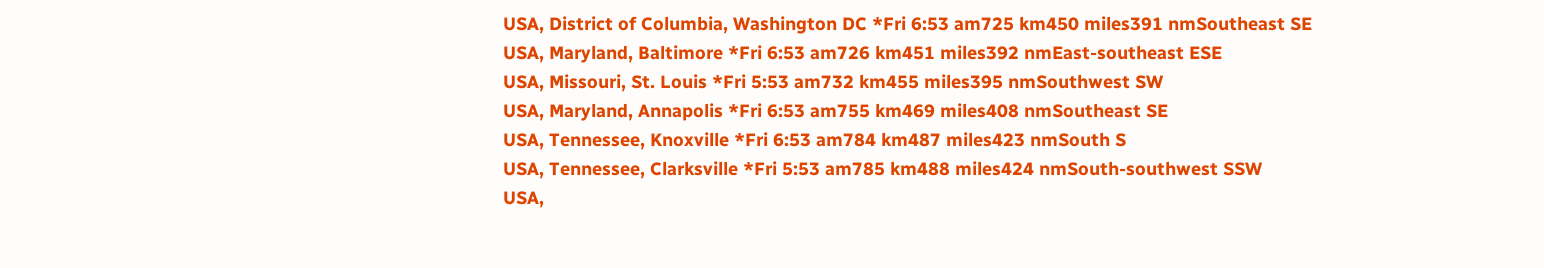USA, District of Columbia, Washington DC *Fri 6:53 am725 km450 miles391 nmSoutheast SE
USA, Maryland, Baltimore *Fri 6:53 am726 km451 miles392 nmEast-southeast ESE
USA, Missouri, St. Louis *Fri 5:53 am732 km455 miles395 nmSouthwest SW
USA, Maryland, Annapolis *Fri 6:53 am755 km469 miles408 nmSoutheast SE
USA, Tennessee, Knoxville *Fri 6:53 am784 km487 miles423 nmSouth S
USA, Tennessee, Clarksville *Fri 5:53 am785 km488 miles424 nmSouth-southwest SSW
USA,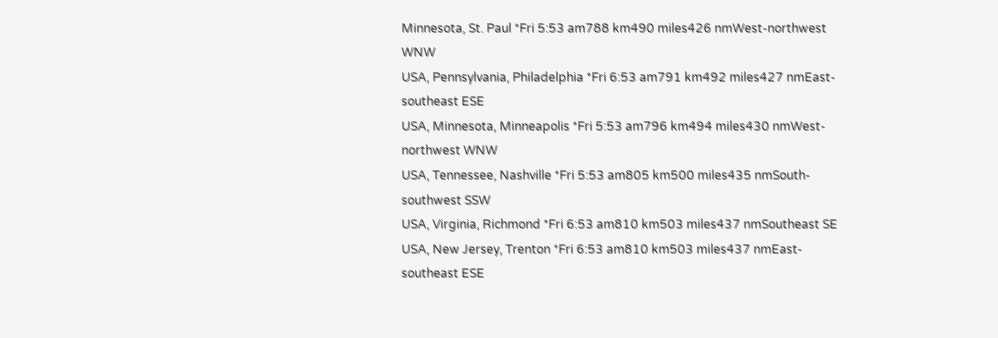Minnesota, St. Paul *Fri 5:53 am788 km490 miles426 nmWest-northwest WNW
USA, Pennsylvania, Philadelphia *Fri 6:53 am791 km492 miles427 nmEast-southeast ESE
USA, Minnesota, Minneapolis *Fri 5:53 am796 km494 miles430 nmWest-northwest WNW
USA, Tennessee, Nashville *Fri 5:53 am805 km500 miles435 nmSouth-southwest SSW
USA, Virginia, Richmond *Fri 6:53 am810 km503 miles437 nmSoutheast SE
USA, New Jersey, Trenton *Fri 6:53 am810 km503 miles437 nmEast-southeast ESE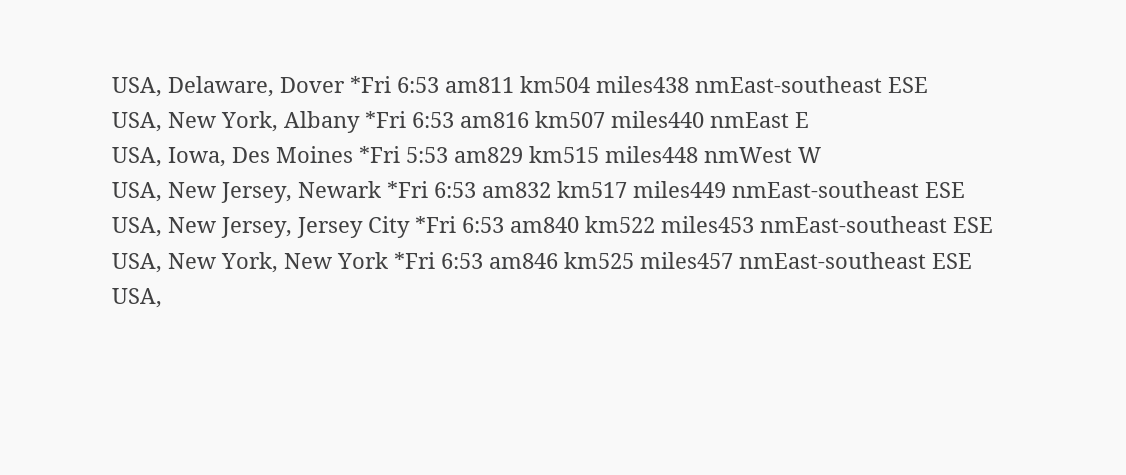USA, Delaware, Dover *Fri 6:53 am811 km504 miles438 nmEast-southeast ESE
USA, New York, Albany *Fri 6:53 am816 km507 miles440 nmEast E
USA, Iowa, Des Moines *Fri 5:53 am829 km515 miles448 nmWest W
USA, New Jersey, Newark *Fri 6:53 am832 km517 miles449 nmEast-southeast ESE
USA, New Jersey, Jersey City *Fri 6:53 am840 km522 miles453 nmEast-southeast ESE
USA, New York, New York *Fri 6:53 am846 km525 miles457 nmEast-southeast ESE
USA,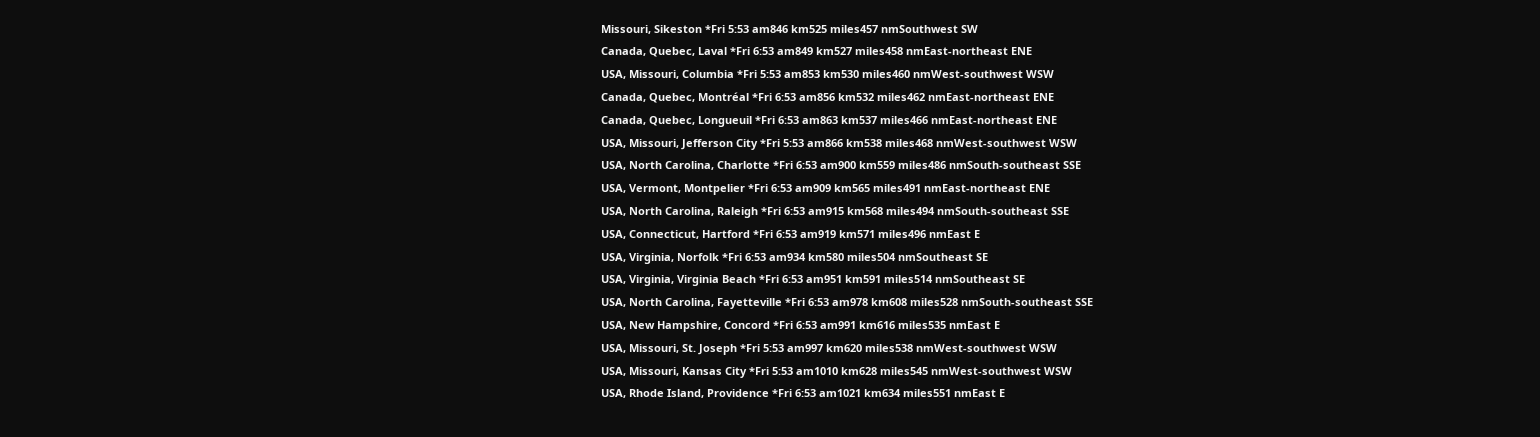Missouri, Sikeston *Fri 5:53 am846 km525 miles457 nmSouthwest SW
Canada, Quebec, Laval *Fri 6:53 am849 km527 miles458 nmEast-northeast ENE
USA, Missouri, Columbia *Fri 5:53 am853 km530 miles460 nmWest-southwest WSW
Canada, Quebec, Montréal *Fri 6:53 am856 km532 miles462 nmEast-northeast ENE
Canada, Quebec, Longueuil *Fri 6:53 am863 km537 miles466 nmEast-northeast ENE
USA, Missouri, Jefferson City *Fri 5:53 am866 km538 miles468 nmWest-southwest WSW
USA, North Carolina, Charlotte *Fri 6:53 am900 km559 miles486 nmSouth-southeast SSE
USA, Vermont, Montpelier *Fri 6:53 am909 km565 miles491 nmEast-northeast ENE
USA, North Carolina, Raleigh *Fri 6:53 am915 km568 miles494 nmSouth-southeast SSE
USA, Connecticut, Hartford *Fri 6:53 am919 km571 miles496 nmEast E
USA, Virginia, Norfolk *Fri 6:53 am934 km580 miles504 nmSoutheast SE
USA, Virginia, Virginia Beach *Fri 6:53 am951 km591 miles514 nmSoutheast SE
USA, North Carolina, Fayetteville *Fri 6:53 am978 km608 miles528 nmSouth-southeast SSE
USA, New Hampshire, Concord *Fri 6:53 am991 km616 miles535 nmEast E
USA, Missouri, St. Joseph *Fri 5:53 am997 km620 miles538 nmWest-southwest WSW
USA, Missouri, Kansas City *Fri 5:53 am1010 km628 miles545 nmWest-southwest WSW
USA, Rhode Island, Providence *Fri 6:53 am1021 km634 miles551 nmEast E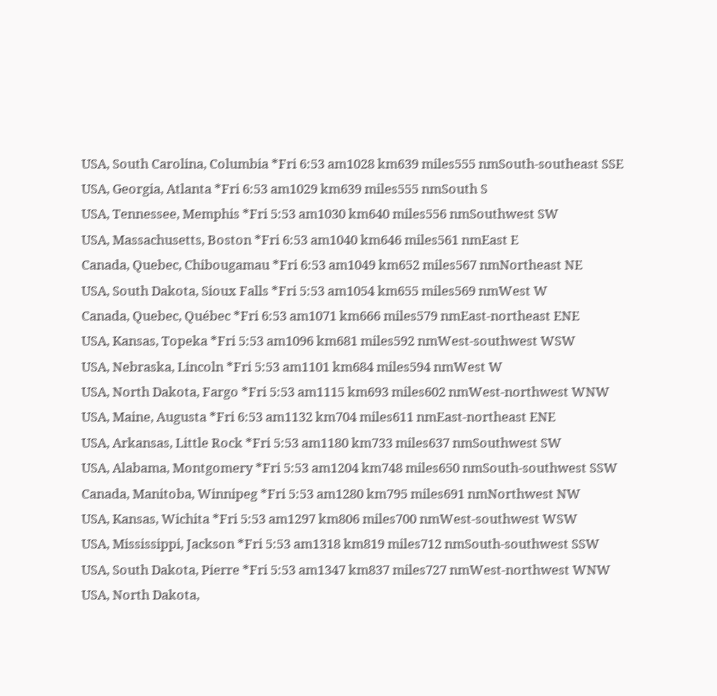USA, South Carolina, Columbia *Fri 6:53 am1028 km639 miles555 nmSouth-southeast SSE
USA, Georgia, Atlanta *Fri 6:53 am1029 km639 miles555 nmSouth S
USA, Tennessee, Memphis *Fri 5:53 am1030 km640 miles556 nmSouthwest SW
USA, Massachusetts, Boston *Fri 6:53 am1040 km646 miles561 nmEast E
Canada, Quebec, Chibougamau *Fri 6:53 am1049 km652 miles567 nmNortheast NE
USA, South Dakota, Sioux Falls *Fri 5:53 am1054 km655 miles569 nmWest W
Canada, Quebec, Québec *Fri 6:53 am1071 km666 miles579 nmEast-northeast ENE
USA, Kansas, Topeka *Fri 5:53 am1096 km681 miles592 nmWest-southwest WSW
USA, Nebraska, Lincoln *Fri 5:53 am1101 km684 miles594 nmWest W
USA, North Dakota, Fargo *Fri 5:53 am1115 km693 miles602 nmWest-northwest WNW
USA, Maine, Augusta *Fri 6:53 am1132 km704 miles611 nmEast-northeast ENE
USA, Arkansas, Little Rock *Fri 5:53 am1180 km733 miles637 nmSouthwest SW
USA, Alabama, Montgomery *Fri 5:53 am1204 km748 miles650 nmSouth-southwest SSW
Canada, Manitoba, Winnipeg *Fri 5:53 am1280 km795 miles691 nmNorthwest NW
USA, Kansas, Wichita *Fri 5:53 am1297 km806 miles700 nmWest-southwest WSW
USA, Mississippi, Jackson *Fri 5:53 am1318 km819 miles712 nmSouth-southwest SSW
USA, South Dakota, Pierre *Fri 5:53 am1347 km837 miles727 nmWest-northwest WNW
USA, North Dakota,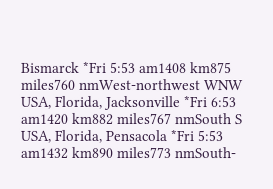Bismarck *Fri 5:53 am1408 km875 miles760 nmWest-northwest WNW
USA, Florida, Jacksonville *Fri 6:53 am1420 km882 miles767 nmSouth S
USA, Florida, Pensacola *Fri 5:53 am1432 km890 miles773 nmSouth-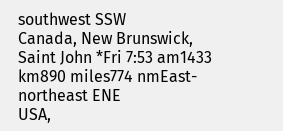southwest SSW
Canada, New Brunswick, Saint John *Fri 7:53 am1433 km890 miles774 nmEast-northeast ENE
USA,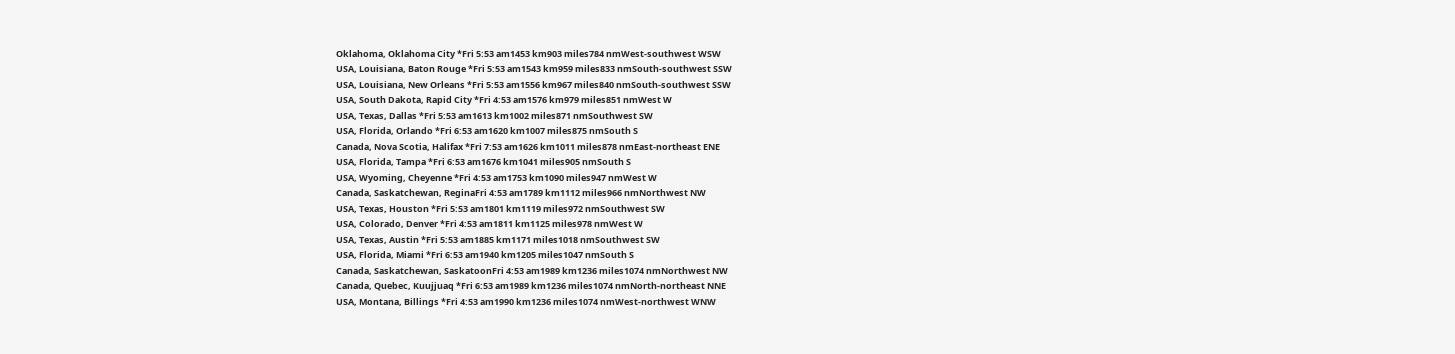Oklahoma, Oklahoma City *Fri 5:53 am1453 km903 miles784 nmWest-southwest WSW
USA, Louisiana, Baton Rouge *Fri 5:53 am1543 km959 miles833 nmSouth-southwest SSW
USA, Louisiana, New Orleans *Fri 5:53 am1556 km967 miles840 nmSouth-southwest SSW
USA, South Dakota, Rapid City *Fri 4:53 am1576 km979 miles851 nmWest W
USA, Texas, Dallas *Fri 5:53 am1613 km1002 miles871 nmSouthwest SW
USA, Florida, Orlando *Fri 6:53 am1620 km1007 miles875 nmSouth S
Canada, Nova Scotia, Halifax *Fri 7:53 am1626 km1011 miles878 nmEast-northeast ENE
USA, Florida, Tampa *Fri 6:53 am1676 km1041 miles905 nmSouth S
USA, Wyoming, Cheyenne *Fri 4:53 am1753 km1090 miles947 nmWest W
Canada, Saskatchewan, ReginaFri 4:53 am1789 km1112 miles966 nmNorthwest NW
USA, Texas, Houston *Fri 5:53 am1801 km1119 miles972 nmSouthwest SW
USA, Colorado, Denver *Fri 4:53 am1811 km1125 miles978 nmWest W
USA, Texas, Austin *Fri 5:53 am1885 km1171 miles1018 nmSouthwest SW
USA, Florida, Miami *Fri 6:53 am1940 km1205 miles1047 nmSouth S
Canada, Saskatchewan, SaskatoonFri 4:53 am1989 km1236 miles1074 nmNorthwest NW
Canada, Quebec, Kuujjuaq *Fri 6:53 am1989 km1236 miles1074 nmNorth-northeast NNE
USA, Montana, Billings *Fri 4:53 am1990 km1236 miles1074 nmWest-northwest WNW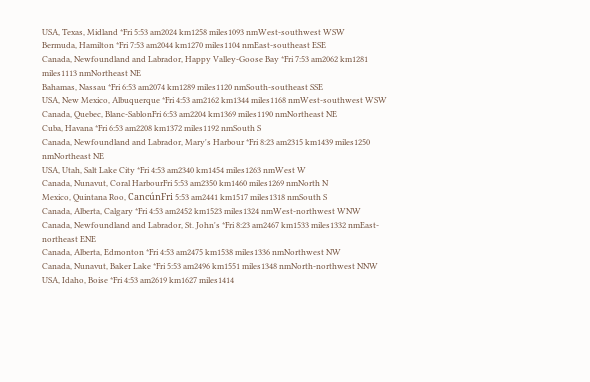USA, Texas, Midland *Fri 5:53 am2024 km1258 miles1093 nmWest-southwest WSW
Bermuda, Hamilton *Fri 7:53 am2044 km1270 miles1104 nmEast-southeast ESE
Canada, Newfoundland and Labrador, Happy Valley-Goose Bay *Fri 7:53 am2062 km1281 miles1113 nmNortheast NE
Bahamas, Nassau *Fri 6:53 am2074 km1289 miles1120 nmSouth-southeast SSE
USA, New Mexico, Albuquerque *Fri 4:53 am2162 km1344 miles1168 nmWest-southwest WSW
Canada, Quebec, Blanc-SablonFri 6:53 am2204 km1369 miles1190 nmNortheast NE
Cuba, Havana *Fri 6:53 am2208 km1372 miles1192 nmSouth S
Canada, Newfoundland and Labrador, Mary's Harbour *Fri 8:23 am2315 km1439 miles1250 nmNortheast NE
USA, Utah, Salt Lake City *Fri 4:53 am2340 km1454 miles1263 nmWest W
Canada, Nunavut, Coral HarbourFri 5:53 am2350 km1460 miles1269 nmNorth N
Mexico, Quintana Roo, CancúnFri 5:53 am2441 km1517 miles1318 nmSouth S
Canada, Alberta, Calgary *Fri 4:53 am2452 km1523 miles1324 nmWest-northwest WNW
Canada, Newfoundland and Labrador, St. John's *Fri 8:23 am2467 km1533 miles1332 nmEast-northeast ENE
Canada, Alberta, Edmonton *Fri 4:53 am2475 km1538 miles1336 nmNorthwest NW
Canada, Nunavut, Baker Lake *Fri 5:53 am2496 km1551 miles1348 nmNorth-northwest NNW
USA, Idaho, Boise *Fri 4:53 am2619 km1627 miles1414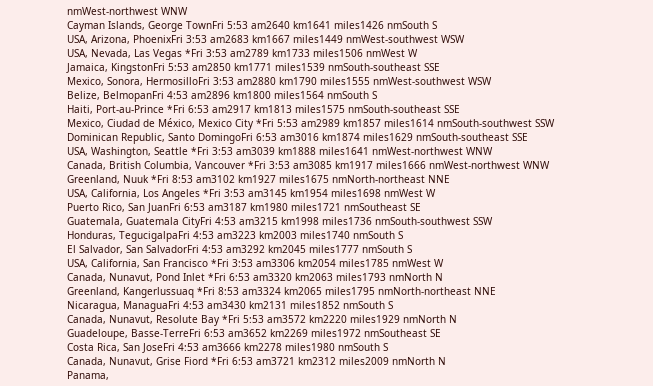nmWest-northwest WNW
Cayman Islands, George TownFri 5:53 am2640 km1641 miles1426 nmSouth S
USA, Arizona, PhoenixFri 3:53 am2683 km1667 miles1449 nmWest-southwest WSW
USA, Nevada, Las Vegas *Fri 3:53 am2789 km1733 miles1506 nmWest W
Jamaica, KingstonFri 5:53 am2850 km1771 miles1539 nmSouth-southeast SSE
Mexico, Sonora, HermosilloFri 3:53 am2880 km1790 miles1555 nmWest-southwest WSW
Belize, BelmopanFri 4:53 am2896 km1800 miles1564 nmSouth S
Haiti, Port-au-Prince *Fri 6:53 am2917 km1813 miles1575 nmSouth-southeast SSE
Mexico, Ciudad de México, Mexico City *Fri 5:53 am2989 km1857 miles1614 nmSouth-southwest SSW
Dominican Republic, Santo DomingoFri 6:53 am3016 km1874 miles1629 nmSouth-southeast SSE
USA, Washington, Seattle *Fri 3:53 am3039 km1888 miles1641 nmWest-northwest WNW
Canada, British Columbia, Vancouver *Fri 3:53 am3085 km1917 miles1666 nmWest-northwest WNW
Greenland, Nuuk *Fri 8:53 am3102 km1927 miles1675 nmNorth-northeast NNE
USA, California, Los Angeles *Fri 3:53 am3145 km1954 miles1698 nmWest W
Puerto Rico, San JuanFri 6:53 am3187 km1980 miles1721 nmSoutheast SE
Guatemala, Guatemala CityFri 4:53 am3215 km1998 miles1736 nmSouth-southwest SSW
Honduras, TegucigalpaFri 4:53 am3223 km2003 miles1740 nmSouth S
El Salvador, San SalvadorFri 4:53 am3292 km2045 miles1777 nmSouth S
USA, California, San Francisco *Fri 3:53 am3306 km2054 miles1785 nmWest W
Canada, Nunavut, Pond Inlet *Fri 6:53 am3320 km2063 miles1793 nmNorth N
Greenland, Kangerlussuaq *Fri 8:53 am3324 km2065 miles1795 nmNorth-northeast NNE
Nicaragua, ManaguaFri 4:53 am3430 km2131 miles1852 nmSouth S
Canada, Nunavut, Resolute Bay *Fri 5:53 am3572 km2220 miles1929 nmNorth N
Guadeloupe, Basse-TerreFri 6:53 am3652 km2269 miles1972 nmSoutheast SE
Costa Rica, San JoseFri 4:53 am3666 km2278 miles1980 nmSouth S
Canada, Nunavut, Grise Fiord *Fri 6:53 am3721 km2312 miles2009 nmNorth N
Panama,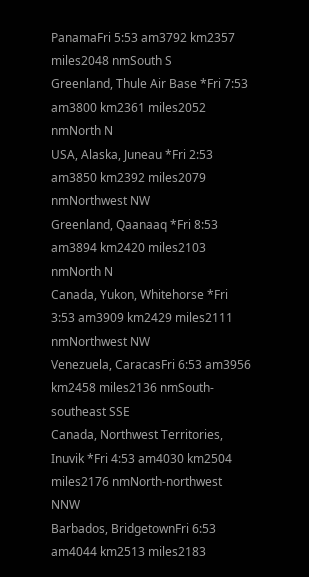PanamaFri 5:53 am3792 km2357 miles2048 nmSouth S
Greenland, Thule Air Base *Fri 7:53 am3800 km2361 miles2052 nmNorth N
USA, Alaska, Juneau *Fri 2:53 am3850 km2392 miles2079 nmNorthwest NW
Greenland, Qaanaaq *Fri 8:53 am3894 km2420 miles2103 nmNorth N
Canada, Yukon, Whitehorse *Fri 3:53 am3909 km2429 miles2111 nmNorthwest NW
Venezuela, CaracasFri 6:53 am3956 km2458 miles2136 nmSouth-southeast SSE
Canada, Northwest Territories, Inuvik *Fri 4:53 am4030 km2504 miles2176 nmNorth-northwest NNW
Barbados, BridgetownFri 6:53 am4044 km2513 miles2183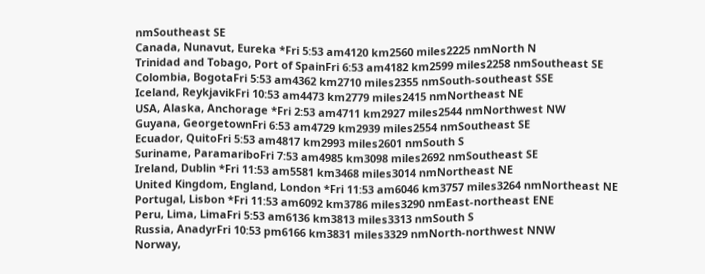nmSoutheast SE
Canada, Nunavut, Eureka *Fri 5:53 am4120 km2560 miles2225 nmNorth N
Trinidad and Tobago, Port of SpainFri 6:53 am4182 km2599 miles2258 nmSoutheast SE
Colombia, BogotaFri 5:53 am4362 km2710 miles2355 nmSouth-southeast SSE
Iceland, ReykjavikFri 10:53 am4473 km2779 miles2415 nmNortheast NE
USA, Alaska, Anchorage *Fri 2:53 am4711 km2927 miles2544 nmNorthwest NW
Guyana, GeorgetownFri 6:53 am4729 km2939 miles2554 nmSoutheast SE
Ecuador, QuitoFri 5:53 am4817 km2993 miles2601 nmSouth S
Suriname, ParamariboFri 7:53 am4985 km3098 miles2692 nmSoutheast SE
Ireland, Dublin *Fri 11:53 am5581 km3468 miles3014 nmNortheast NE
United Kingdom, England, London *Fri 11:53 am6046 km3757 miles3264 nmNortheast NE
Portugal, Lisbon *Fri 11:53 am6092 km3786 miles3290 nmEast-northeast ENE
Peru, Lima, LimaFri 5:53 am6136 km3813 miles3313 nmSouth S
Russia, AnadyrFri 10:53 pm6166 km3831 miles3329 nmNorth-northwest NNW
Norway,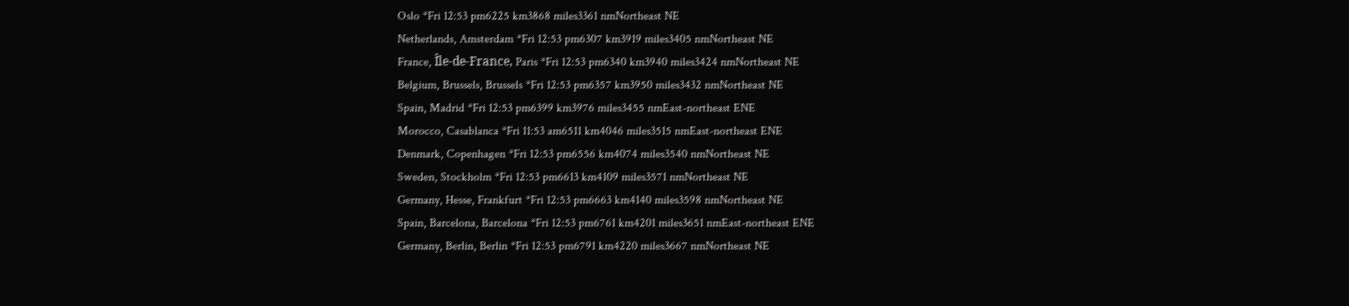Oslo *Fri 12:53 pm6225 km3868 miles3361 nmNortheast NE
Netherlands, Amsterdam *Fri 12:53 pm6307 km3919 miles3405 nmNortheast NE
France, Île-de-France, Paris *Fri 12:53 pm6340 km3940 miles3424 nmNortheast NE
Belgium, Brussels, Brussels *Fri 12:53 pm6357 km3950 miles3432 nmNortheast NE
Spain, Madrid *Fri 12:53 pm6399 km3976 miles3455 nmEast-northeast ENE
Morocco, Casablanca *Fri 11:53 am6511 km4046 miles3515 nmEast-northeast ENE
Denmark, Copenhagen *Fri 12:53 pm6556 km4074 miles3540 nmNortheast NE
Sweden, Stockholm *Fri 12:53 pm6613 km4109 miles3571 nmNortheast NE
Germany, Hesse, Frankfurt *Fri 12:53 pm6663 km4140 miles3598 nmNortheast NE
Spain, Barcelona, Barcelona *Fri 12:53 pm6761 km4201 miles3651 nmEast-northeast ENE
Germany, Berlin, Berlin *Fri 12:53 pm6791 km4220 miles3667 nmNortheast NE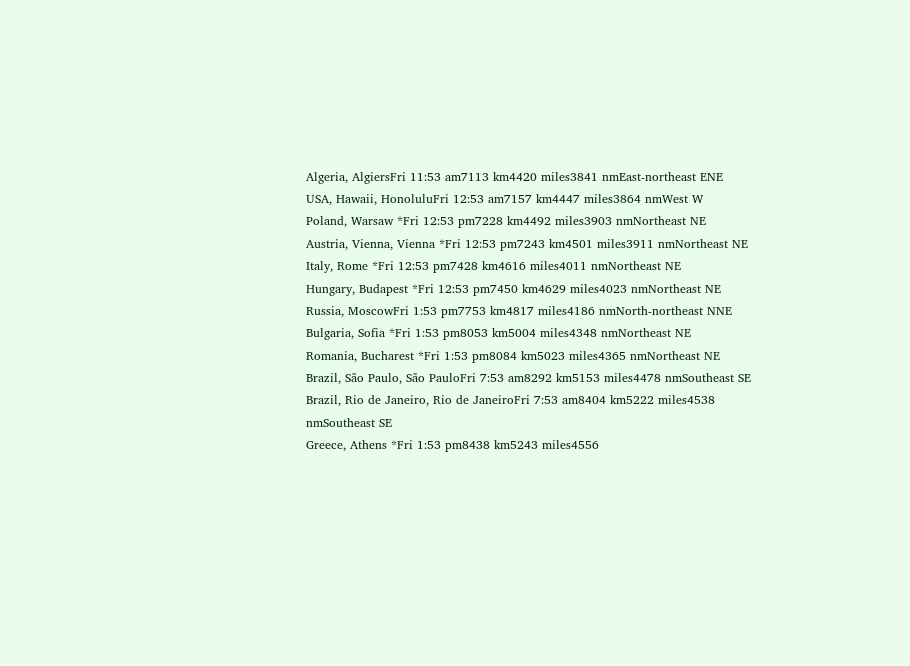Algeria, AlgiersFri 11:53 am7113 km4420 miles3841 nmEast-northeast ENE
USA, Hawaii, HonoluluFri 12:53 am7157 km4447 miles3864 nmWest W
Poland, Warsaw *Fri 12:53 pm7228 km4492 miles3903 nmNortheast NE
Austria, Vienna, Vienna *Fri 12:53 pm7243 km4501 miles3911 nmNortheast NE
Italy, Rome *Fri 12:53 pm7428 km4616 miles4011 nmNortheast NE
Hungary, Budapest *Fri 12:53 pm7450 km4629 miles4023 nmNortheast NE
Russia, MoscowFri 1:53 pm7753 km4817 miles4186 nmNorth-northeast NNE
Bulgaria, Sofia *Fri 1:53 pm8053 km5004 miles4348 nmNortheast NE
Romania, Bucharest *Fri 1:53 pm8084 km5023 miles4365 nmNortheast NE
Brazil, São Paulo, São PauloFri 7:53 am8292 km5153 miles4478 nmSoutheast SE
Brazil, Rio de Janeiro, Rio de JaneiroFri 7:53 am8404 km5222 miles4538 nmSoutheast SE
Greece, Athens *Fri 1:53 pm8438 km5243 miles4556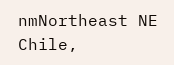nmNortheast NE
Chile,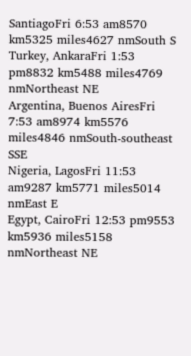SantiagoFri 6:53 am8570 km5325 miles4627 nmSouth S
Turkey, AnkaraFri 1:53 pm8832 km5488 miles4769 nmNortheast NE
Argentina, Buenos AiresFri 7:53 am8974 km5576 miles4846 nmSouth-southeast SSE
Nigeria, LagosFri 11:53 am9287 km5771 miles5014 nmEast E
Egypt, CairoFri 12:53 pm9553 km5936 miles5158 nmNortheast NE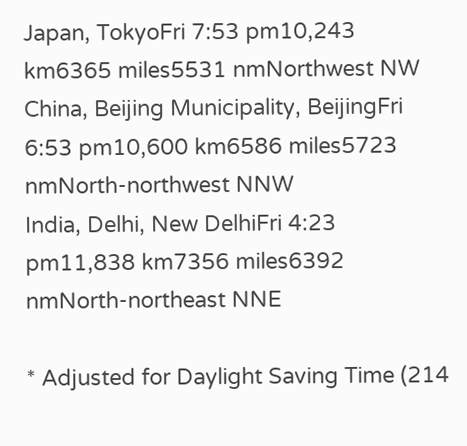Japan, TokyoFri 7:53 pm10,243 km6365 miles5531 nmNorthwest NW
China, Beijing Municipality, BeijingFri 6:53 pm10,600 km6586 miles5723 nmNorth-northwest NNW
India, Delhi, New DelhiFri 4:23 pm11,838 km7356 miles6392 nmNorth-northeast NNE

* Adjusted for Daylight Saving Time (214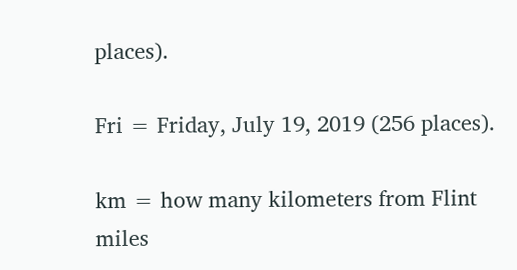places).

Fri = Friday, July 19, 2019 (256 places).

km = how many kilometers from Flint
miles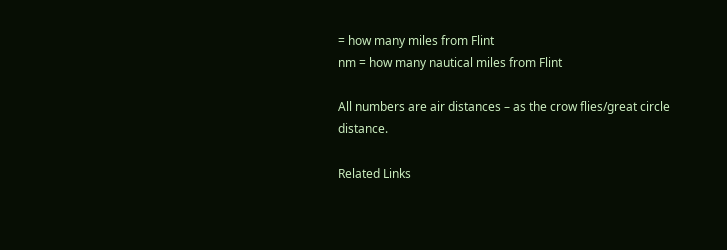= how many miles from Flint
nm = how many nautical miles from Flint

All numbers are air distances – as the crow flies/great circle distance.

Related Links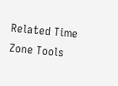Related Time Zone Tools